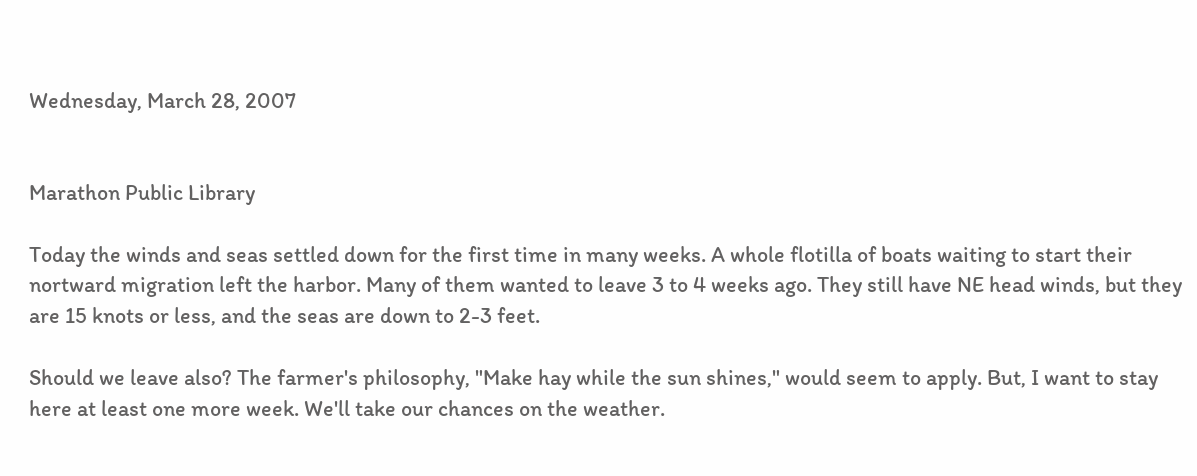Wednesday, March 28, 2007


Marathon Public Library

Today the winds and seas settled down for the first time in many weeks. A whole flotilla of boats waiting to start their nortward migration left the harbor. Many of them wanted to leave 3 to 4 weeks ago. They still have NE head winds, but they are 15 knots or less, and the seas are down to 2-3 feet.

Should we leave also? The farmer's philosophy, "Make hay while the sun shines," would seem to apply. But, I want to stay here at least one more week. We'll take our chances on the weather.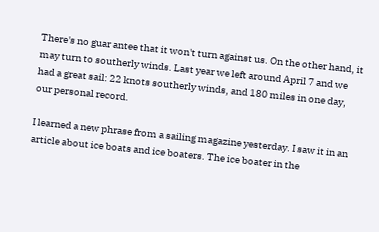There's no guar antee that it won't turn against us. On the other hand, it may turn to southerly winds. Last year we left around April 7 and we had a great sail: 22 knots southerly winds, and 180 miles in one day, our personal record.

I learned a new phrase from a sailing magazine yesterday. I saw it in an article about ice boats and ice boaters. The ice boater in the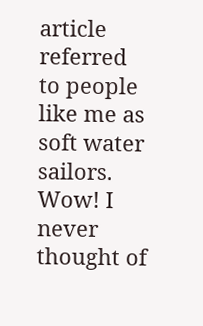article referred to people like me as soft water sailors. Wow! I never thought of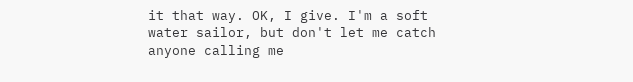it that way. OK, I give. I'm a soft water sailor, but don't let me catch anyone calling me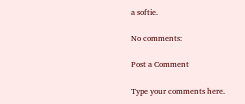a softie.

No comments:

Post a Comment

Type your comments here.